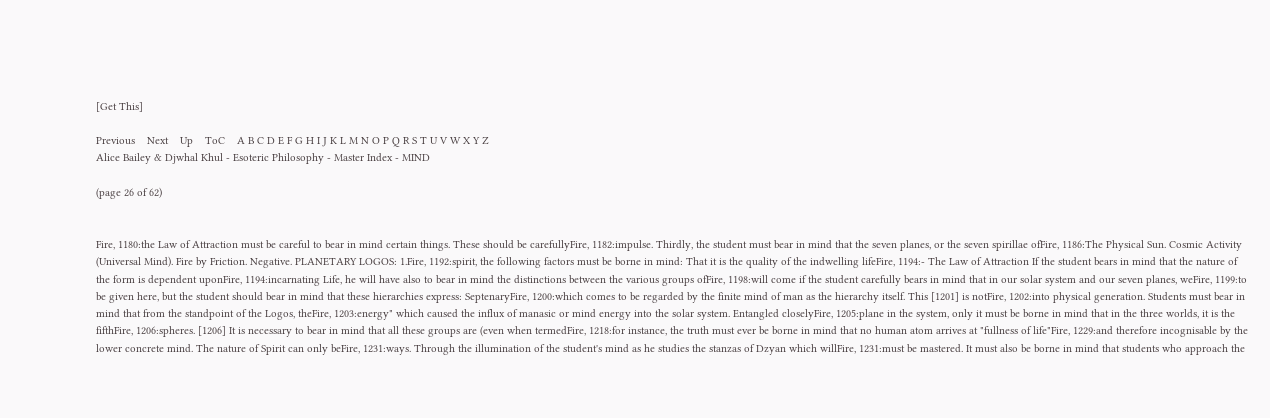[Get This]

Previous    Next    Up    ToC    A B C D E F G H I J K L M N O P Q R S T U V W X Y Z
Alice Bailey & Djwhal Khul - Esoteric Philosophy - Master Index - MIND

(page 26 of 62)


Fire, 1180:the Law of Attraction must be careful to bear in mind certain things. These should be carefullyFire, 1182:impulse. Thirdly, the student must bear in mind that the seven planes, or the seven spirillae ofFire, 1186:The Physical Sun. Cosmic Activity (Universal Mind). Fire by Friction. Negative. PLANETARY LOGOS: 1.Fire, 1192:spirit, the following factors must be borne in mind: That it is the quality of the indwelling lifeFire, 1194:- The Law of Attraction If the student bears in mind that the nature of the form is dependent uponFire, 1194:incarnating Life, he will have also to bear in mind the distinctions between the various groups ofFire, 1198:will come if the student carefully bears in mind that in our solar system and our seven planes, weFire, 1199:to be given here, but the student should bear in mind that these hierarchies express: SeptenaryFire, 1200:which comes to be regarded by the finite mind of man as the hierarchy itself. This [1201] is notFire, 1202:into physical generation. Students must bear in mind that from the standpoint of the Logos, theFire, 1203:energy" which caused the influx of manasic or mind energy into the solar system. Entangled closelyFire, 1205:plane in the system, only it must be borne in mind that in the three worlds, it is the fifthFire, 1206:spheres. [1206] It is necessary to bear in mind that all these groups are (even when termedFire, 1218:for instance, the truth must ever be borne in mind that no human atom arrives at "fullness of life"Fire, 1229:and therefore incognisable by the lower concrete mind. The nature of Spirit can only beFire, 1231:ways. Through the illumination of the student's mind as he studies the stanzas of Dzyan which willFire, 1231:must be mastered. It must also be borne in mind that students who approach the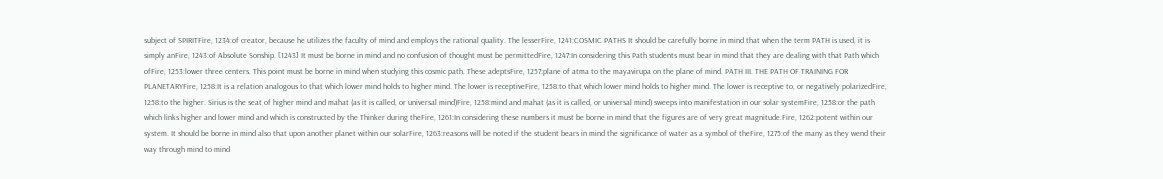subject of SPIRITFire, 1234:of creator, because he utilizes the faculty of mind and employs the rational quality. The lesserFire, 1241:COSMIC PATHS It should be carefully borne in mind that when the term PATH is used, it is simply anFire, 1243:of Absolute Sonship. [1243] It must be borne in mind and no confusion of thought must be permittedFire, 1247:In considering this Path students must bear in mind that they are dealing with that Path which ofFire, 1253:lower three centers. This point must be borne in mind when studying this cosmic path. These adeptsFire, 1257:plane of atma to the mayavirupa on the plane of mind. PATH III. THE PATH OF TRAINING FOR PLANETARYFire, 1258:It is a relation analogous to that which lower mind holds to higher mind. The lower is receptiveFire, 1258:to that which lower mind holds to higher mind. The lower is receptive to, or negatively polarizedFire, 1258:to the higher. Sirius is the seat of higher mind and mahat (as it is called, or universal mind)Fire, 1258:mind and mahat (as it is called, or universal mind) sweeps into manifestation in our solar systemFire, 1258:or the path which links higher and lower mind and which is constructed by the Thinker during theFire, 1261:In considering these numbers it must be borne in mind that the figures are of very great magnitude.Fire, 1262:potent within our system. It should be borne in mind also that upon another planet within our solarFire, 1263:reasons will be noted if the student bears in mind the significance of water as a symbol of theFire, 1275:of the many as they wend their way through mind to mind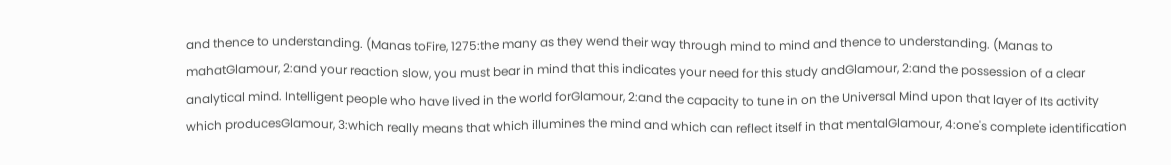and thence to understanding. (Manas toFire, 1275:the many as they wend their way through mind to mind and thence to understanding. (Manas to mahatGlamour, 2:and your reaction slow, you must bear in mind that this indicates your need for this study andGlamour, 2:and the possession of a clear analytical mind. Intelligent people who have lived in the world forGlamour, 2:and the capacity to tune in on the Universal Mind upon that layer of Its activity which producesGlamour, 3:which really means that which illumines the mind and which can reflect itself in that mentalGlamour, 4:one's complete identification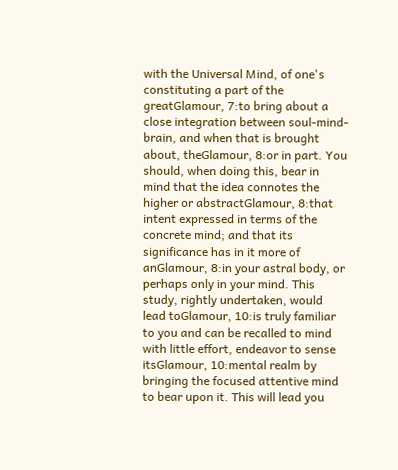with the Universal Mind, of one's constituting a part of the greatGlamour, 7:to bring about a close integration between soul-mind-brain, and when that is brought about, theGlamour, 8:or in part. You should, when doing this, bear in mind that the idea connotes the higher or abstractGlamour, 8:that intent expressed in terms of the concrete mind; and that its significance has in it more of anGlamour, 8:in your astral body, or perhaps only in your mind. This study, rightly undertaken, would lead toGlamour, 10:is truly familiar to you and can be recalled to mind with little effort, endeavor to sense itsGlamour, 10:mental realm by bringing the focused attentive mind to bear upon it. This will lead you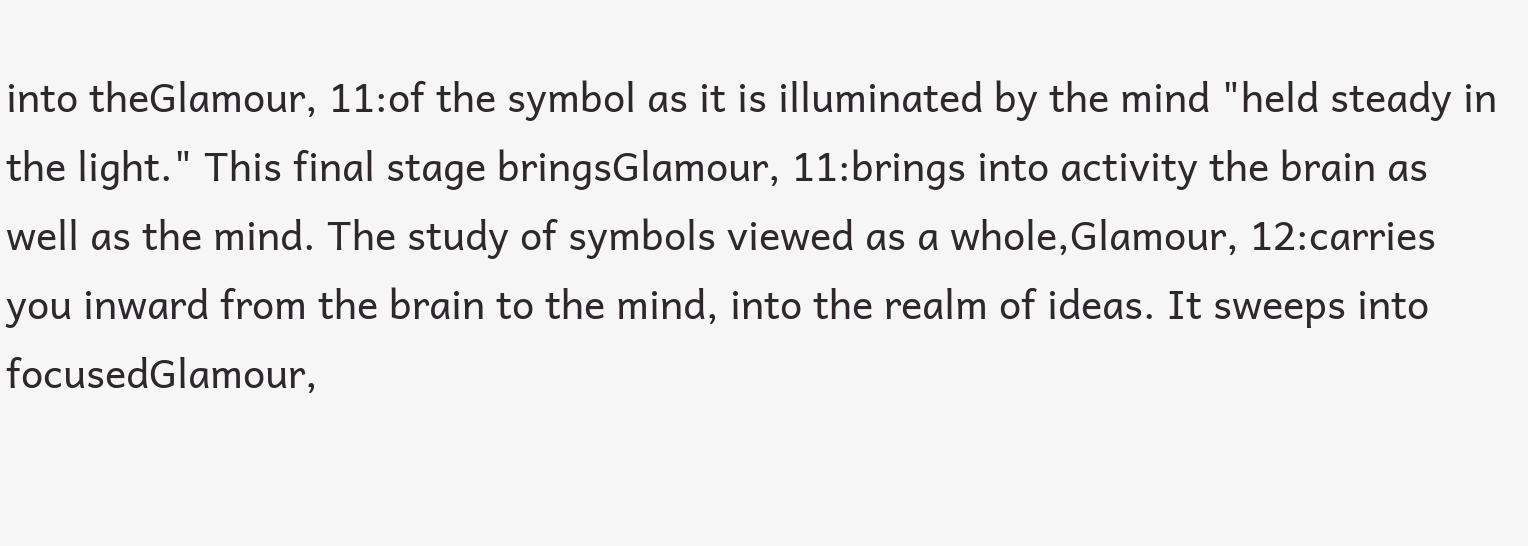into theGlamour, 11:of the symbol as it is illuminated by the mind "held steady in the light." This final stage bringsGlamour, 11:brings into activity the brain as well as the mind. The study of symbols viewed as a whole,Glamour, 12:carries you inward from the brain to the mind, into the realm of ideas. It sweeps into focusedGlamour,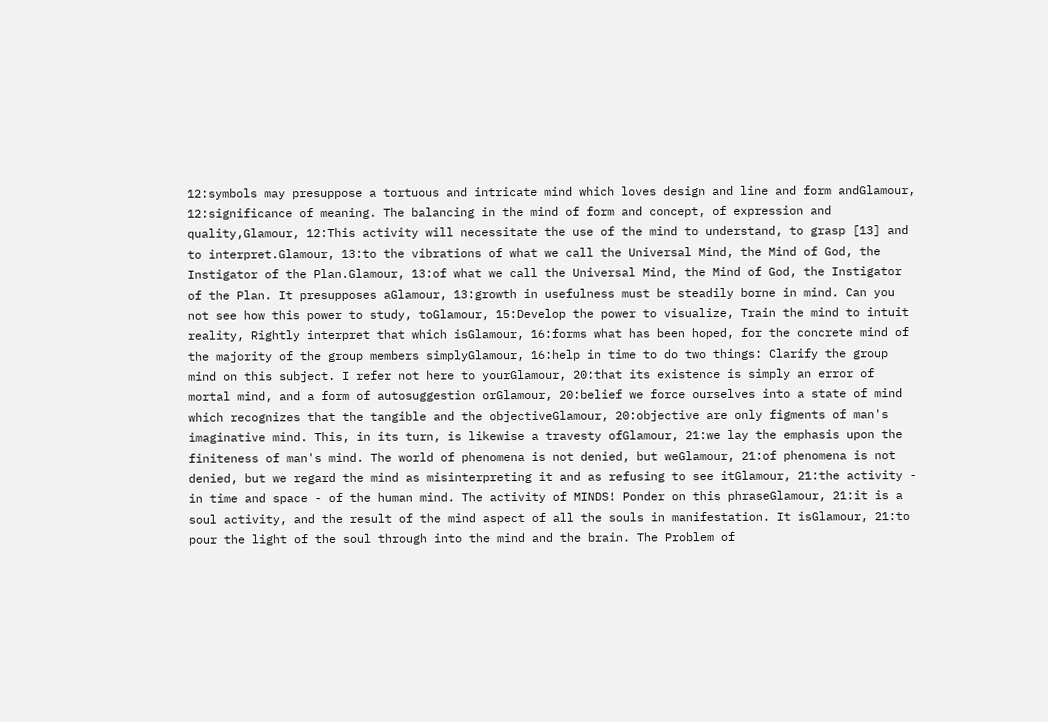12:symbols may presuppose a tortuous and intricate mind which loves design and line and form andGlamour, 12:significance of meaning. The balancing in the mind of form and concept, of expression and quality,Glamour, 12:This activity will necessitate the use of the mind to understand, to grasp [13] and to interpret.Glamour, 13:to the vibrations of what we call the Universal Mind, the Mind of God, the Instigator of the Plan.Glamour, 13:of what we call the Universal Mind, the Mind of God, the Instigator of the Plan. It presupposes aGlamour, 13:growth in usefulness must be steadily borne in mind. Can you not see how this power to study, toGlamour, 15:Develop the power to visualize, Train the mind to intuit reality, Rightly interpret that which isGlamour, 16:forms what has been hoped, for the concrete mind of the majority of the group members simplyGlamour, 16:help in time to do two things: Clarify the group mind on this subject. I refer not here to yourGlamour, 20:that its existence is simply an error of mortal mind, and a form of autosuggestion orGlamour, 20:belief we force ourselves into a state of mind which recognizes that the tangible and the objectiveGlamour, 20:objective are only figments of man's imaginative mind. This, in its turn, is likewise a travesty ofGlamour, 21:we lay the emphasis upon the finiteness of man's mind. The world of phenomena is not denied, but weGlamour, 21:of phenomena is not denied, but we regard the mind as misinterpreting it and as refusing to see itGlamour, 21:the activity - in time and space - of the human mind. The activity of MINDS! Ponder on this phraseGlamour, 21:it is a soul activity, and the result of the mind aspect of all the souls in manifestation. It isGlamour, 21:to pour the light of the soul through into the mind and the brain. The Problem of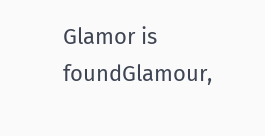Glamor is foundGlamour,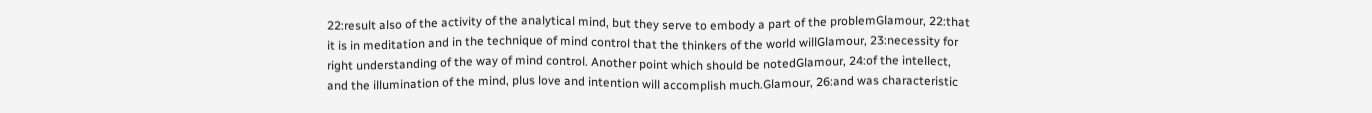22:result also of the activity of the analytical mind, but they serve to embody a part of the problemGlamour, 22:that it is in meditation and in the technique of mind control that the thinkers of the world willGlamour, 23:necessity for right understanding of the way of mind control. Another point which should be notedGlamour, 24:of the intellect, and the illumination of the mind, plus love and intention will accomplish much.Glamour, 26:and was characteristic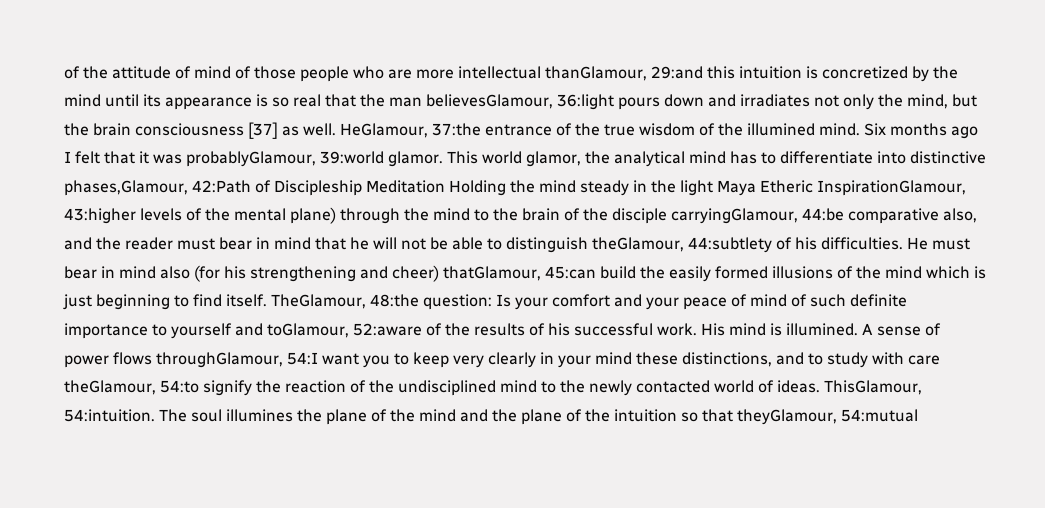of the attitude of mind of those people who are more intellectual thanGlamour, 29:and this intuition is concretized by the mind until its appearance is so real that the man believesGlamour, 36:light pours down and irradiates not only the mind, but the brain consciousness [37] as well. HeGlamour, 37:the entrance of the true wisdom of the illumined mind. Six months ago I felt that it was probablyGlamour, 39:world glamor. This world glamor, the analytical mind has to differentiate into distinctive phases,Glamour, 42:Path of Discipleship Meditation Holding the mind steady in the light Maya Etheric InspirationGlamour, 43:higher levels of the mental plane) through the mind to the brain of the disciple carryingGlamour, 44:be comparative also, and the reader must bear in mind that he will not be able to distinguish theGlamour, 44:subtlety of his difficulties. He must bear in mind also (for his strengthening and cheer) thatGlamour, 45:can build the easily formed illusions of the mind which is just beginning to find itself. TheGlamour, 48:the question: Is your comfort and your peace of mind of such definite importance to yourself and toGlamour, 52:aware of the results of his successful work. His mind is illumined. A sense of power flows throughGlamour, 54:I want you to keep very clearly in your mind these distinctions, and to study with care theGlamour, 54:to signify the reaction of the undisciplined mind to the newly contacted world of ideas. ThisGlamour, 54:intuition. The soul illumines the plane of the mind and the plane of the intuition so that theyGlamour, 54:mutual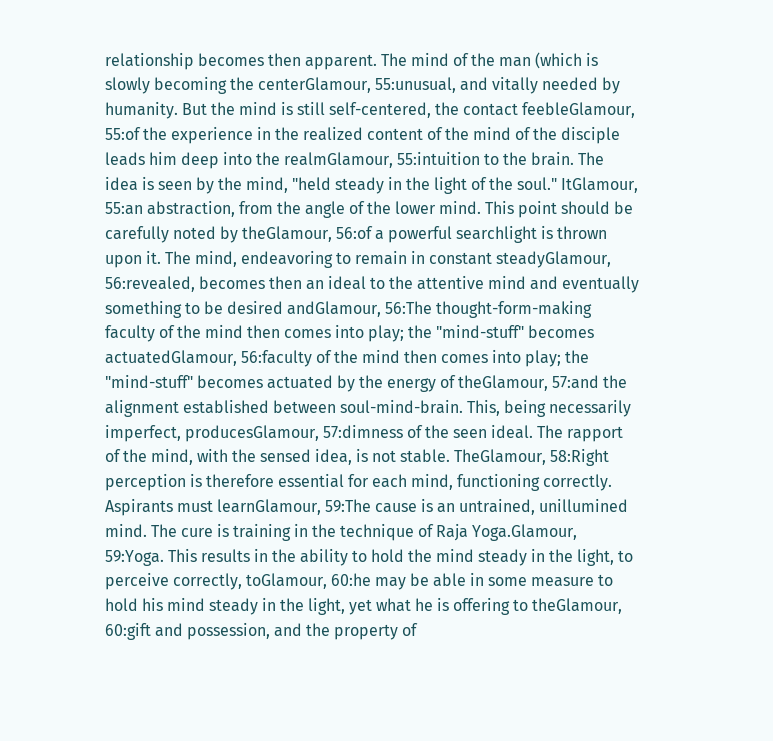relationship becomes then apparent. The mind of the man (which is slowly becoming the centerGlamour, 55:unusual, and vitally needed by humanity. But the mind is still self-centered, the contact feebleGlamour, 55:of the experience in the realized content of the mind of the disciple leads him deep into the realmGlamour, 55:intuition to the brain. The idea is seen by the mind, "held steady in the light of the soul." ItGlamour, 55:an abstraction, from the angle of the lower mind. This point should be carefully noted by theGlamour, 56:of a powerful searchlight is thrown upon it. The mind, endeavoring to remain in constant steadyGlamour, 56:revealed, becomes then an ideal to the attentive mind and eventually something to be desired andGlamour, 56:The thought-form-making faculty of the mind then comes into play; the "mind-stuff" becomes actuatedGlamour, 56:faculty of the mind then comes into play; the "mind-stuff" becomes actuated by the energy of theGlamour, 57:and the alignment established between soul-mind-brain. This, being necessarily imperfect, producesGlamour, 57:dimness of the seen ideal. The rapport of the mind, with the sensed idea, is not stable. TheGlamour, 58:Right perception is therefore essential for each mind, functioning correctly. Aspirants must learnGlamour, 59:The cause is an untrained, unillumined mind. The cure is training in the technique of Raja Yoga.Glamour, 59:Yoga. This results in the ability to hold the mind steady in the light, to perceive correctly, toGlamour, 60:he may be able in some measure to hold his mind steady in the light, yet what he is offering to theGlamour, 60:gift and possession, and the property of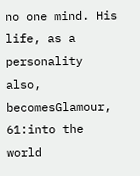no one mind. His life, as a personality also, becomesGlamour, 61:into the world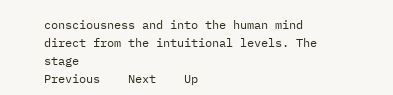consciousness and into the human mind direct from the intuitional levels. The stage
Previous    Next    Up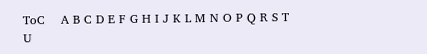ToC    A B C D E F G H I J K L M N O P Q R S T U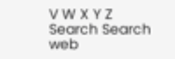V W X Y Z
Search Search web